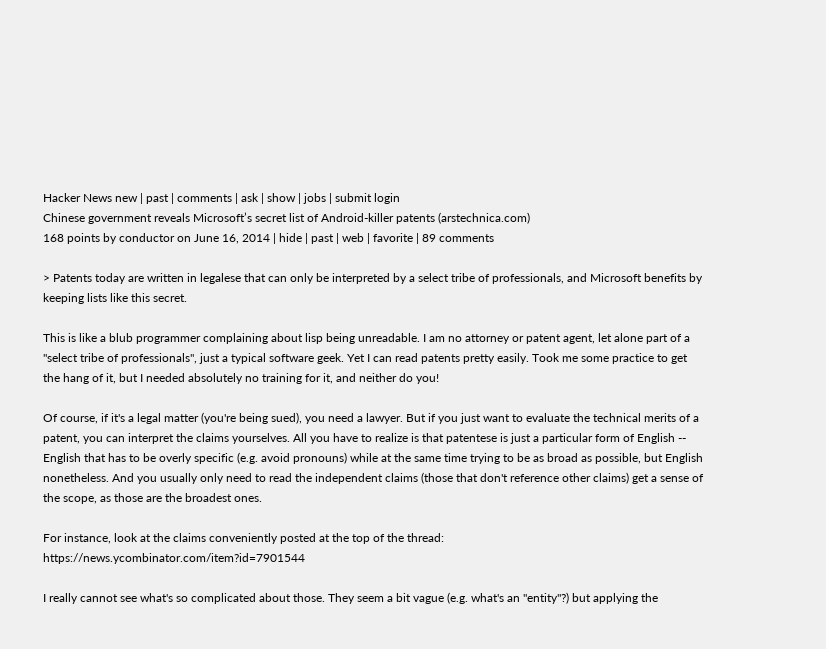Hacker News new | past | comments | ask | show | jobs | submit login
Chinese government reveals Microsoft’s secret list of Android-killer patents (arstechnica.com)
168 points by conductor on June 16, 2014 | hide | past | web | favorite | 89 comments

> Patents today are written in legalese that can only be interpreted by a select tribe of professionals, and Microsoft benefits by keeping lists like this secret.

This is like a blub programmer complaining about lisp being unreadable. I am no attorney or patent agent, let alone part of a "select tribe of professionals", just a typical software geek. Yet I can read patents pretty easily. Took me some practice to get the hang of it, but I needed absolutely no training for it, and neither do you!

Of course, if it's a legal matter (you're being sued), you need a lawyer. But if you just want to evaluate the technical merits of a patent, you can interpret the claims yourselves. All you have to realize is that patentese is just a particular form of English -- English that has to be overly specific (e.g. avoid pronouns) while at the same time trying to be as broad as possible, but English nonetheless. And you usually only need to read the independent claims (those that don't reference other claims) get a sense of the scope, as those are the broadest ones.

For instance, look at the claims conveniently posted at the top of the thread: https://news.ycombinator.com/item?id=7901544

I really cannot see what's so complicated about those. They seem a bit vague (e.g. what's an "entity"?) but applying the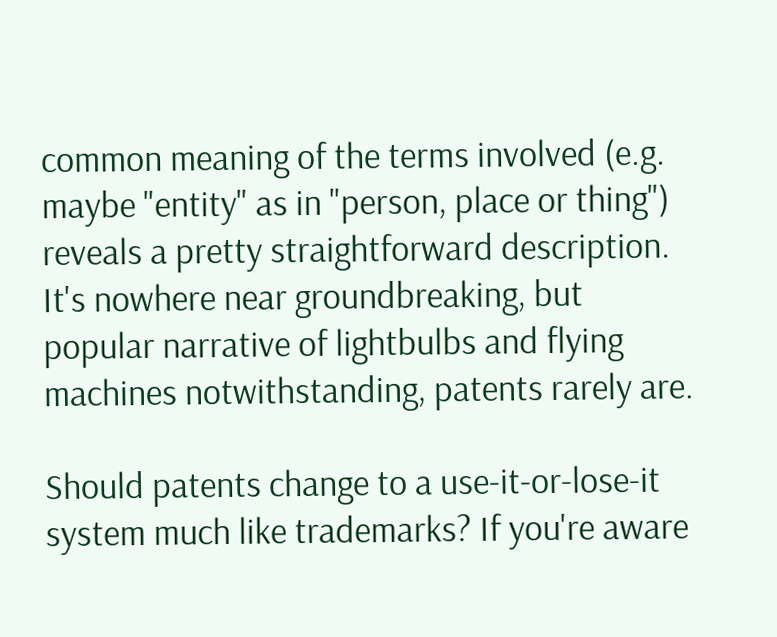common meaning of the terms involved (e.g. maybe "entity" as in "person, place or thing") reveals a pretty straightforward description. It's nowhere near groundbreaking, but popular narrative of lightbulbs and flying machines notwithstanding, patents rarely are.

Should patents change to a use-it-or-lose-it system much like trademarks? If you're aware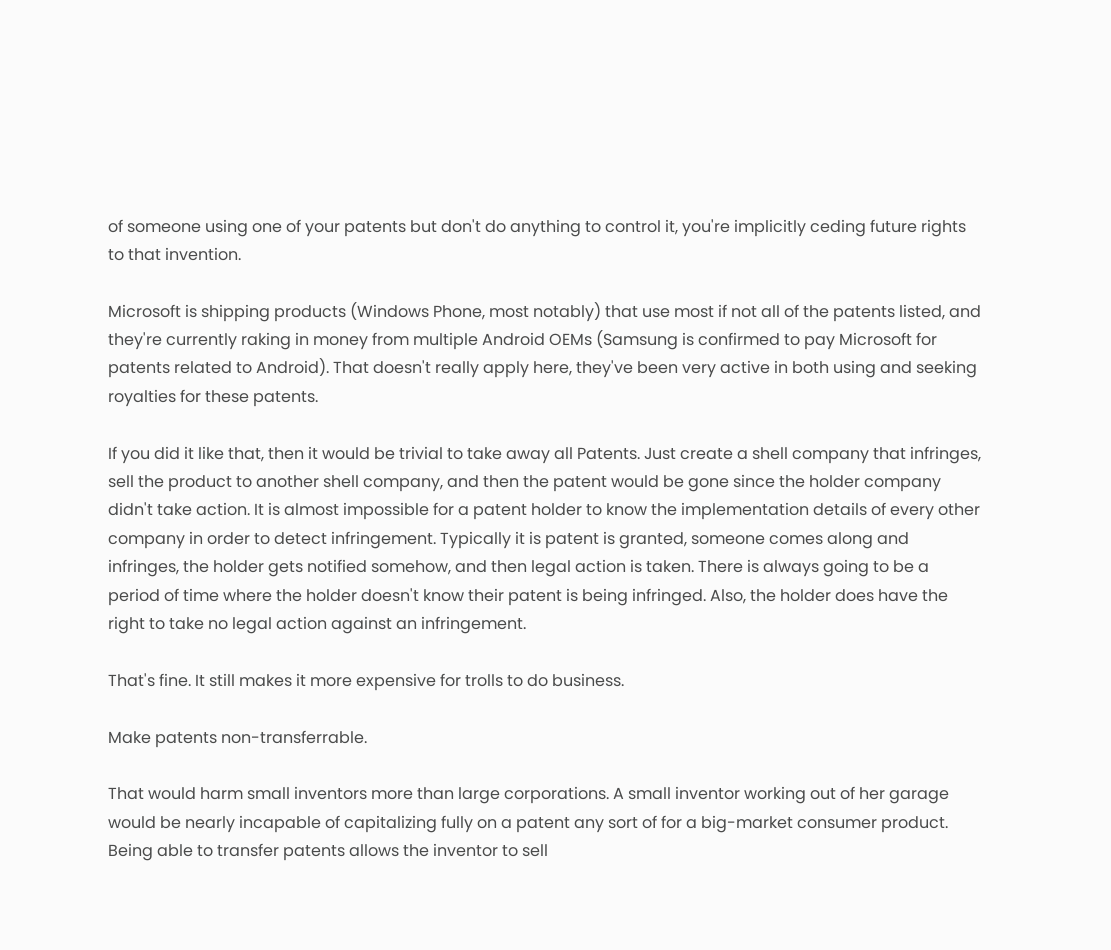of someone using one of your patents but don't do anything to control it, you're implicitly ceding future rights to that invention.

Microsoft is shipping products (Windows Phone, most notably) that use most if not all of the patents listed, and they're currently raking in money from multiple Android OEMs (Samsung is confirmed to pay Microsoft for patents related to Android). That doesn't really apply here, they've been very active in both using and seeking royalties for these patents.

If you did it like that, then it would be trivial to take away all Patents. Just create a shell company that infringes, sell the product to another shell company, and then the patent would be gone since the holder company didn't take action. It is almost impossible for a patent holder to know the implementation details of every other company in order to detect infringement. Typically it is patent is granted, someone comes along and infringes, the holder gets notified somehow, and then legal action is taken. There is always going to be a period of time where the holder doesn't know their patent is being infringed. Also, the holder does have the right to take no legal action against an infringement.

That's fine. It still makes it more expensive for trolls to do business.

Make patents non-transferrable.

That would harm small inventors more than large corporations. A small inventor working out of her garage would be nearly incapable of capitalizing fully on a patent any sort of for a big-market consumer product. Being able to transfer patents allows the inventor to sell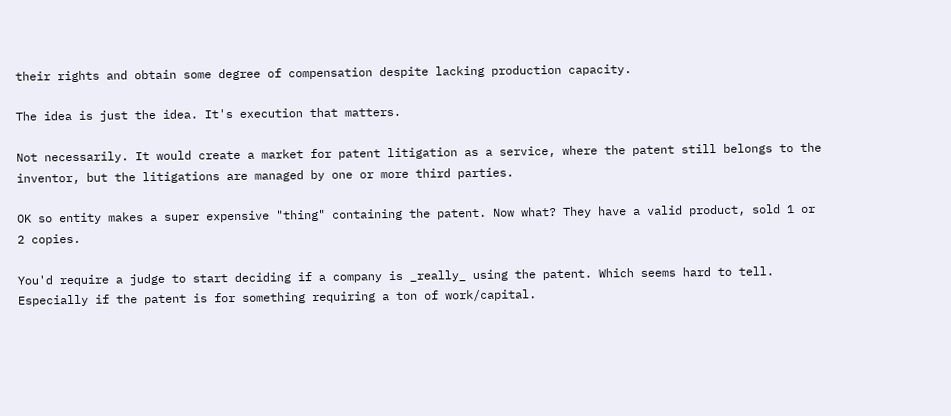their rights and obtain some degree of compensation despite lacking production capacity.

The idea is just the idea. It's execution that matters.

Not necessarily. It would create a market for patent litigation as a service, where the patent still belongs to the inventor, but the litigations are managed by one or more third parties.

OK so entity makes a super expensive "thing" containing the patent. Now what? They have a valid product, sold 1 or 2 copies.

You'd require a judge to start deciding if a company is _really_ using the patent. Which seems hard to tell. Especially if the patent is for something requiring a ton of work/capital.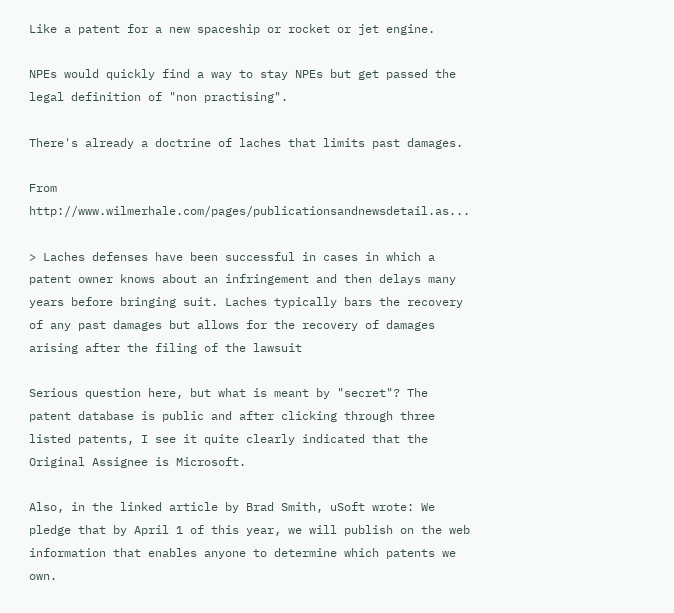Like a patent for a new spaceship or rocket or jet engine.

NPEs would quickly find a way to stay NPEs but get passed the legal definition of "non practising".

There's already a doctrine of laches that limits past damages.

From http://www.wilmerhale.com/pages/publicationsandnewsdetail.as...

> Laches defenses have been successful in cases in which a patent owner knows about an infringement and then delays many years before bringing suit. Laches typically bars the recovery of any past damages but allows for the recovery of damages arising after the filing of the lawsuit

Serious question here, but what is meant by "secret"? The patent database is public and after clicking through three listed patents, I see it quite clearly indicated that the Original Assignee is Microsoft.

Also, in the linked article by Brad Smith, uSoft wrote: We pledge that by April 1 of this year, we will publish on the web information that enables anyone to determine which patents we own.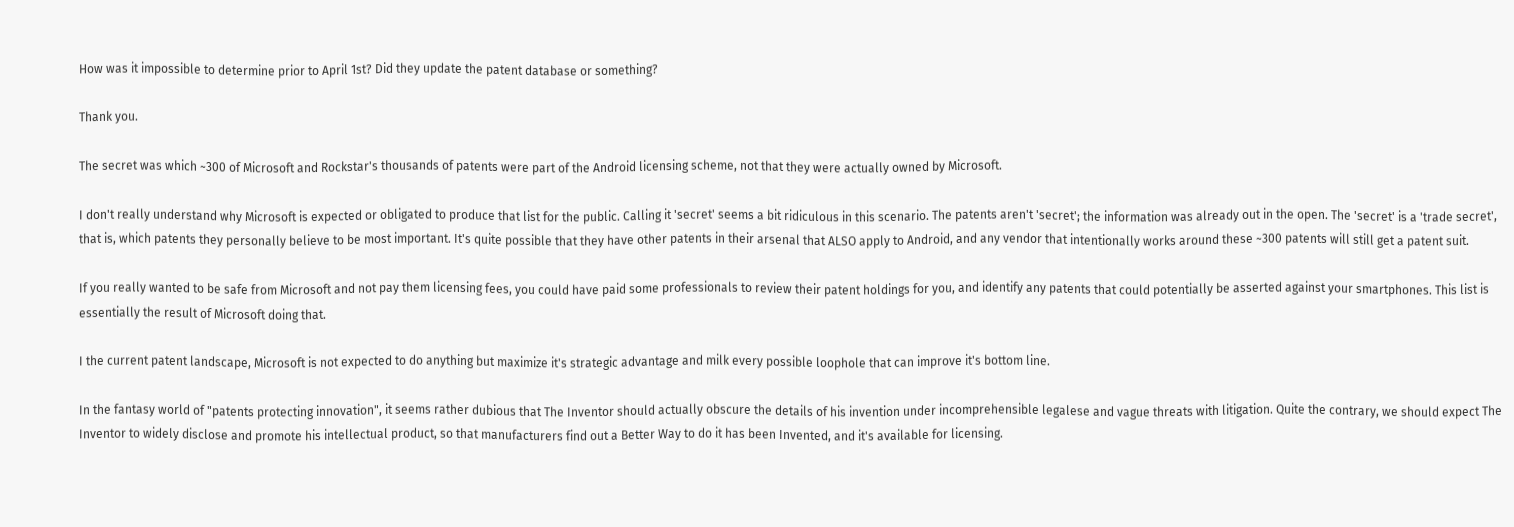How was it impossible to determine prior to April 1st? Did they update the patent database or something?

Thank you.

The secret was which ~300 of Microsoft and Rockstar's thousands of patents were part of the Android licensing scheme, not that they were actually owned by Microsoft.

I don't really understand why Microsoft is expected or obligated to produce that list for the public. Calling it 'secret' seems a bit ridiculous in this scenario. The patents aren't 'secret'; the information was already out in the open. The 'secret' is a 'trade secret', that is, which patents they personally believe to be most important. It's quite possible that they have other patents in their arsenal that ALSO apply to Android, and any vendor that intentionally works around these ~300 patents will still get a patent suit.

If you really wanted to be safe from Microsoft and not pay them licensing fees, you could have paid some professionals to review their patent holdings for you, and identify any patents that could potentially be asserted against your smartphones. This list is essentially the result of Microsoft doing that.

I the current patent landscape, Microsoft is not expected to do anything but maximize it's strategic advantage and milk every possible loophole that can improve it's bottom line.

In the fantasy world of "patents protecting innovation", it seems rather dubious that The Inventor should actually obscure the details of his invention under incomprehensible legalese and vague threats with litigation. Quite the contrary, we should expect The Inventor to widely disclose and promote his intellectual product, so that manufacturers find out a Better Way to do it has been Invented, and it's available for licensing.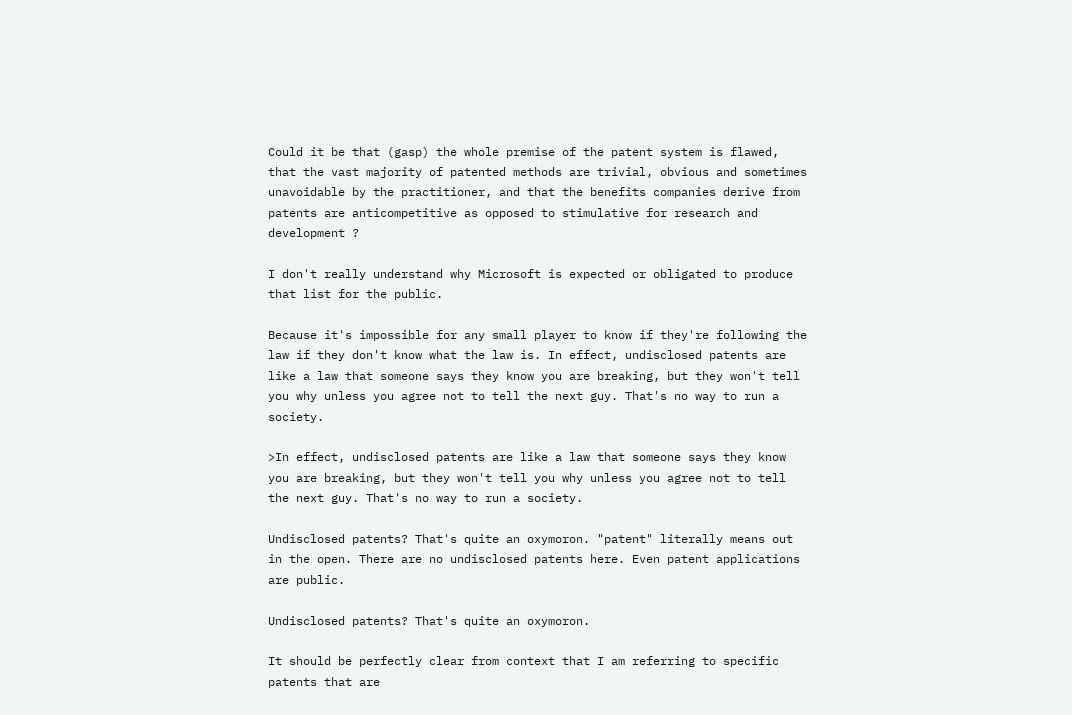Could it be that (gasp) the whole premise of the patent system is flawed, that the vast majority of patented methods are trivial, obvious and sometimes unavoidable by the practitioner, and that the benefits companies derive from patents are anticompetitive as opposed to stimulative for research and development ?

I don't really understand why Microsoft is expected or obligated to produce that list for the public.

Because it's impossible for any small player to know if they're following the law if they don't know what the law is. In effect, undisclosed patents are like a law that someone says they know you are breaking, but they won't tell you why unless you agree not to tell the next guy. That's no way to run a society.

>In effect, undisclosed patents are like a law that someone says they know you are breaking, but they won't tell you why unless you agree not to tell the next guy. That's no way to run a society.

Undisclosed patents? That's quite an oxymoron. "patent" literally means out in the open. There are no undisclosed patents here. Even patent applications are public.

Undisclosed patents? That's quite an oxymoron.

It should be perfectly clear from context that I am referring to specific patents that are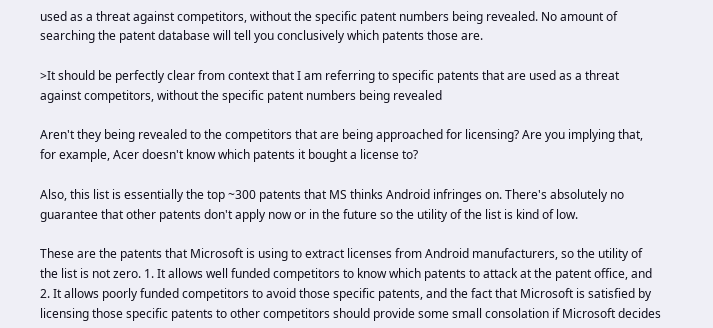used as a threat against competitors, without the specific patent numbers being revealed. No amount of searching the patent database will tell you conclusively which patents those are.

>It should be perfectly clear from context that I am referring to specific patents that are used as a threat against competitors, without the specific patent numbers being revealed

Aren't they being revealed to the competitors that are being approached for licensing? Are you implying that, for example, Acer doesn't know which patents it bought a license to?

Also, this list is essentially the top ~300 patents that MS thinks Android infringes on. There's absolutely no guarantee that other patents don't apply now or in the future so the utility of the list is kind of low.

These are the patents that Microsoft is using to extract licenses from Android manufacturers, so the utility of the list is not zero. 1. It allows well funded competitors to know which patents to attack at the patent office, and 2. It allows poorly funded competitors to avoid those specific patents, and the fact that Microsoft is satisfied by licensing those specific patents to other competitors should provide some small consolation if Microsoft decides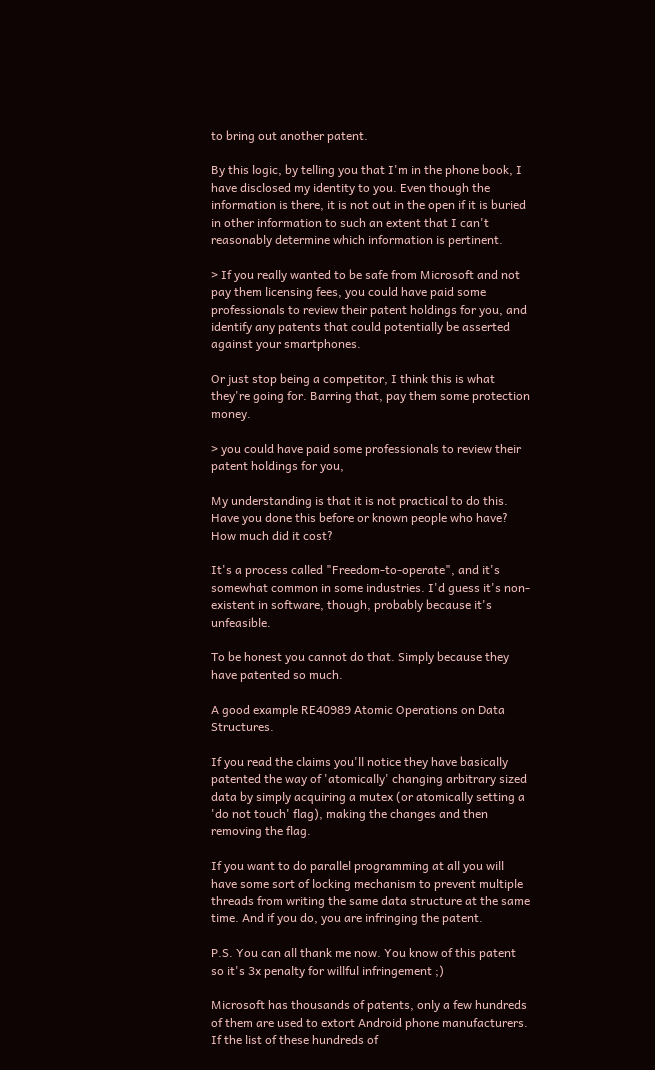to bring out another patent.

By this logic, by telling you that I'm in the phone book, I have disclosed my identity to you. Even though the information is there, it is not out in the open if it is buried in other information to such an extent that I can't reasonably determine which information is pertinent.

> If you really wanted to be safe from Microsoft and not pay them licensing fees, you could have paid some professionals to review their patent holdings for you, and identify any patents that could potentially be asserted against your smartphones.

Or just stop being a competitor, I think this is what they're going for. Barring that, pay them some protection money.

> you could have paid some professionals to review their patent holdings for you,

My understanding is that it is not practical to do this. Have you done this before or known people who have? How much did it cost?

It's a process called "Freedom-to-operate", and it's somewhat common in some industries. I'd guess it's non-existent in software, though, probably because it's unfeasible.

To be honest you cannot do that. Simply because they have patented so much.

A good example RE40989 Atomic Operations on Data Structures.

If you read the claims you'll notice they have basically patented the way of 'atomically' changing arbitrary sized data by simply acquiring a mutex (or atomically setting a 'do not touch' flag), making the changes and then removing the flag.

If you want to do parallel programming at all you will have some sort of locking mechanism to prevent multiple threads from writing the same data structure at the same time. And if you do, you are infringing the patent.

P.S. You can all thank me now. You know of this patent so it's 3x penalty for willful infringement ;)

Microsoft has thousands of patents, only a few hundreds of them are used to extort Android phone manufacturers. If the list of these hundreds of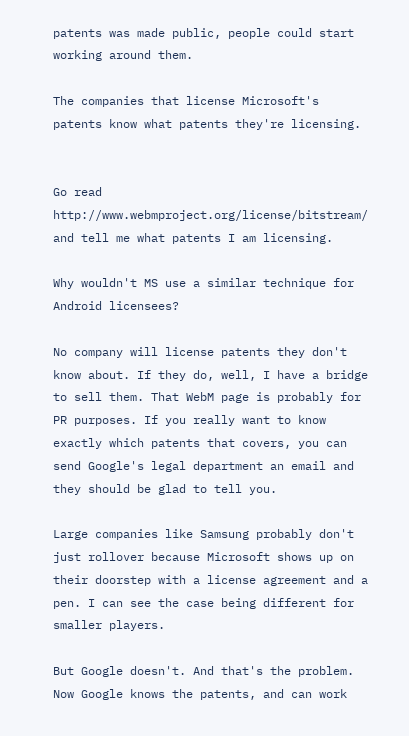patents was made public, people could start working around them.

The companies that license Microsoft's patents know what patents they're licensing.


Go read http://www.webmproject.org/license/bitstream/ and tell me what patents I am licensing.

Why wouldn't MS use a similar technique for Android licensees?

No company will license patents they don't know about. If they do, well, I have a bridge to sell them. That WebM page is probably for PR purposes. If you really want to know exactly which patents that covers, you can send Google's legal department an email and they should be glad to tell you.

Large companies like Samsung probably don't just rollover because Microsoft shows up on their doorstep with a license agreement and a pen. I can see the case being different for smaller players.

But Google doesn't. And that's the problem. Now Google knows the patents, and can work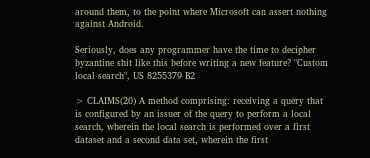around them, to the point where Microsoft can assert nothing against Android.

Seriously, does any programmer have the time to decipher byzantine shit like this before writing a new feature? "Custom local search", US 8255379 B2

> CLAIMS(20) A method comprising: receiving a query that is configured by an issuer of the query to perform a local search, wherein the local search is performed over a first dataset and a second data set, wherein the first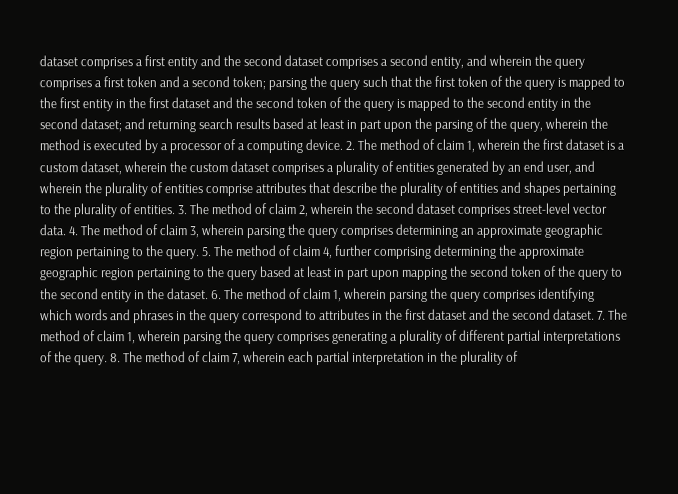dataset comprises a first entity and the second dataset comprises a second entity, and wherein the query comprises a first token and a second token; parsing the query such that the first token of the query is mapped to the first entity in the first dataset and the second token of the query is mapped to the second entity in the second dataset; and returning search results based at least in part upon the parsing of the query, wherein the method is executed by a processor of a computing device. 2. The method of claim 1, wherein the first dataset is a custom dataset, wherein the custom dataset comprises a plurality of entities generated by an end user, and wherein the plurality of entities comprise attributes that describe the plurality of entities and shapes pertaining to the plurality of entities. 3. The method of claim 2, wherein the second dataset comprises street-level vector data. 4. The method of claim 3, wherein parsing the query comprises determining an approximate geographic region pertaining to the query. 5. The method of claim 4, further comprising determining the approximate geographic region pertaining to the query based at least in part upon mapping the second token of the query to the second entity in the dataset. 6. The method of claim 1, wherein parsing the query comprises identifying which words and phrases in the query correspond to attributes in the first dataset and the second dataset. 7. The method of claim 1, wherein parsing the query comprises generating a plurality of different partial interpretations of the query. 8. The method of claim 7, wherein each partial interpretation in the plurality of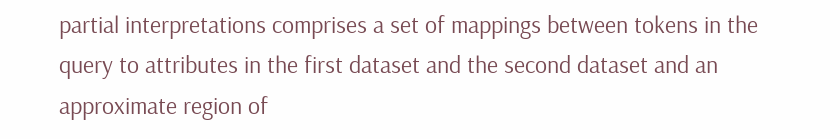partial interpretations comprises a set of mappings between tokens in the query to attributes in the first dataset and the second dataset and an approximate region of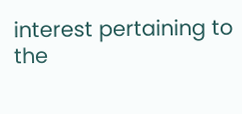interest pertaining to the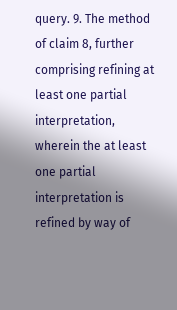query. 9. The method of claim 8, further comprising refining at least one partial interpretation, wherein the at least one partial interpretation is refined by way of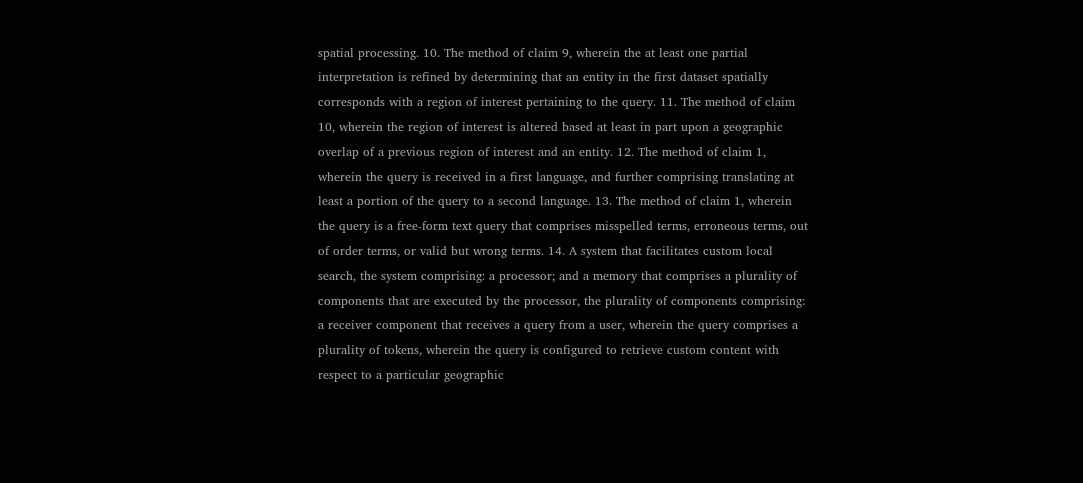spatial processing. 10. The method of claim 9, wherein the at least one partial interpretation is refined by determining that an entity in the first dataset spatially corresponds with a region of interest pertaining to the query. 11. The method of claim 10, wherein the region of interest is altered based at least in part upon a geographic overlap of a previous region of interest and an entity. 12. The method of claim 1, wherein the query is received in a first language, and further comprising translating at least a portion of the query to a second language. 13. The method of claim 1, wherein the query is a free-form text query that comprises misspelled terms, erroneous terms, out of order terms, or valid but wrong terms. 14. A system that facilitates custom local search, the system comprising: a processor; and a memory that comprises a plurality of components that are executed by the processor, the plurality of components comprising: a receiver component that receives a query from a user, wherein the query comprises a plurality of tokens, wherein the query is configured to retrieve custom content with respect to a particular geographic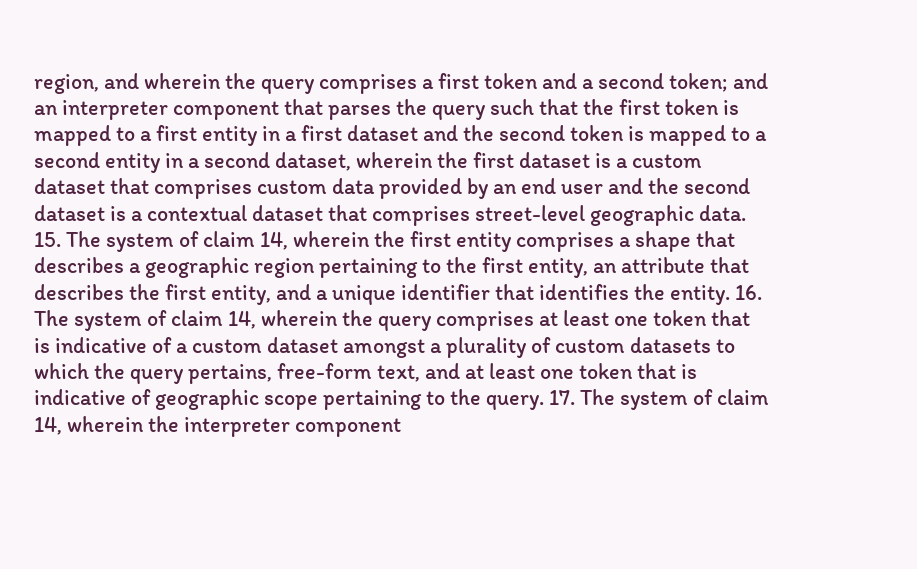region, and wherein the query comprises a first token and a second token; and an interpreter component that parses the query such that the first token is mapped to a first entity in a first dataset and the second token is mapped to a second entity in a second dataset, wherein the first dataset is a custom dataset that comprises custom data provided by an end user and the second dataset is a contextual dataset that comprises street-level geographic data. 15. The system of claim 14, wherein the first entity comprises a shape that describes a geographic region pertaining to the first entity, an attribute that describes the first entity, and a unique identifier that identifies the entity. 16. The system of claim 14, wherein the query comprises at least one token that is indicative of a custom dataset amongst a plurality of custom datasets to which the query pertains, free-form text, and at least one token that is indicative of geographic scope pertaining to the query. 17. The system of claim 14, wherein the interpreter component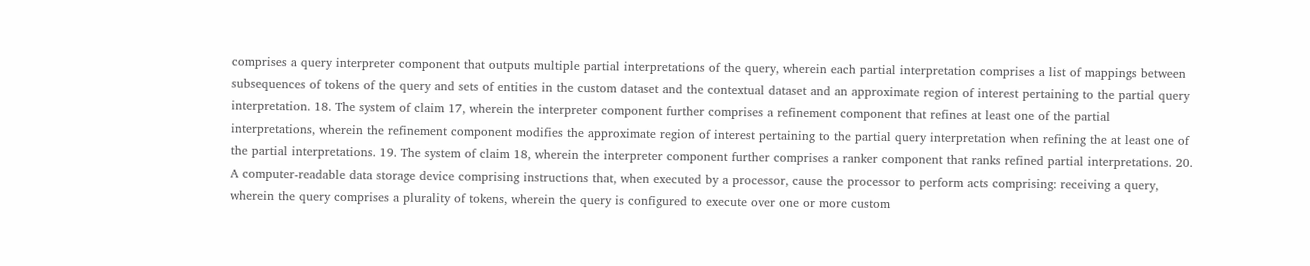comprises a query interpreter component that outputs multiple partial interpretations of the query, wherein each partial interpretation comprises a list of mappings between subsequences of tokens of the query and sets of entities in the custom dataset and the contextual dataset and an approximate region of interest pertaining to the partial query interpretation. 18. The system of claim 17, wherein the interpreter component further comprises a refinement component that refines at least one of the partial interpretations, wherein the refinement component modifies the approximate region of interest pertaining to the partial query interpretation when refining the at least one of the partial interpretations. 19. The system of claim 18, wherein the interpreter component further comprises a ranker component that ranks refined partial interpretations. 20. A computer-readable data storage device comprising instructions that, when executed by a processor, cause the processor to perform acts comprising: receiving a query, wherein the query comprises a plurality of tokens, wherein the query is configured to execute over one or more custom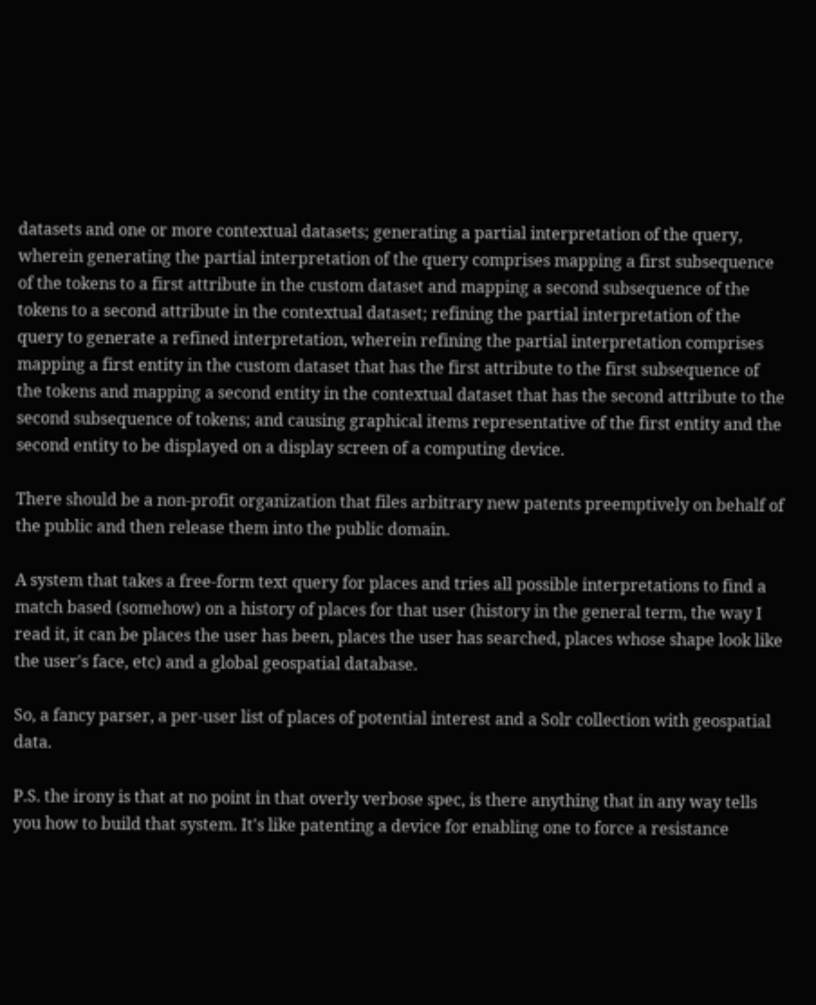datasets and one or more contextual datasets; generating a partial interpretation of the query, wherein generating the partial interpretation of the query comprises mapping a first subsequence of the tokens to a first attribute in the custom dataset and mapping a second subsequence of the tokens to a second attribute in the contextual dataset; refining the partial interpretation of the query to generate a refined interpretation, wherein refining the partial interpretation comprises mapping a first entity in the custom dataset that has the first attribute to the first subsequence of the tokens and mapping a second entity in the contextual dataset that has the second attribute to the second subsequence of tokens; and causing graphical items representative of the first entity and the second entity to be displayed on a display screen of a computing device.

There should be a non-profit organization that files arbitrary new patents preemptively on behalf of the public and then release them into the public domain.

A system that takes a free-form text query for places and tries all possible interpretations to find a match based (somehow) on a history of places for that user (history in the general term, the way I read it, it can be places the user has been, places the user has searched, places whose shape look like the user's face, etc) and a global geospatial database.

So, a fancy parser, a per-user list of places of potential interest and a Solr collection with geospatial data.

P.S. the irony is that at no point in that overly verbose spec, is there anything that in any way tells you how to build that system. It's like patenting a device for enabling one to force a resistance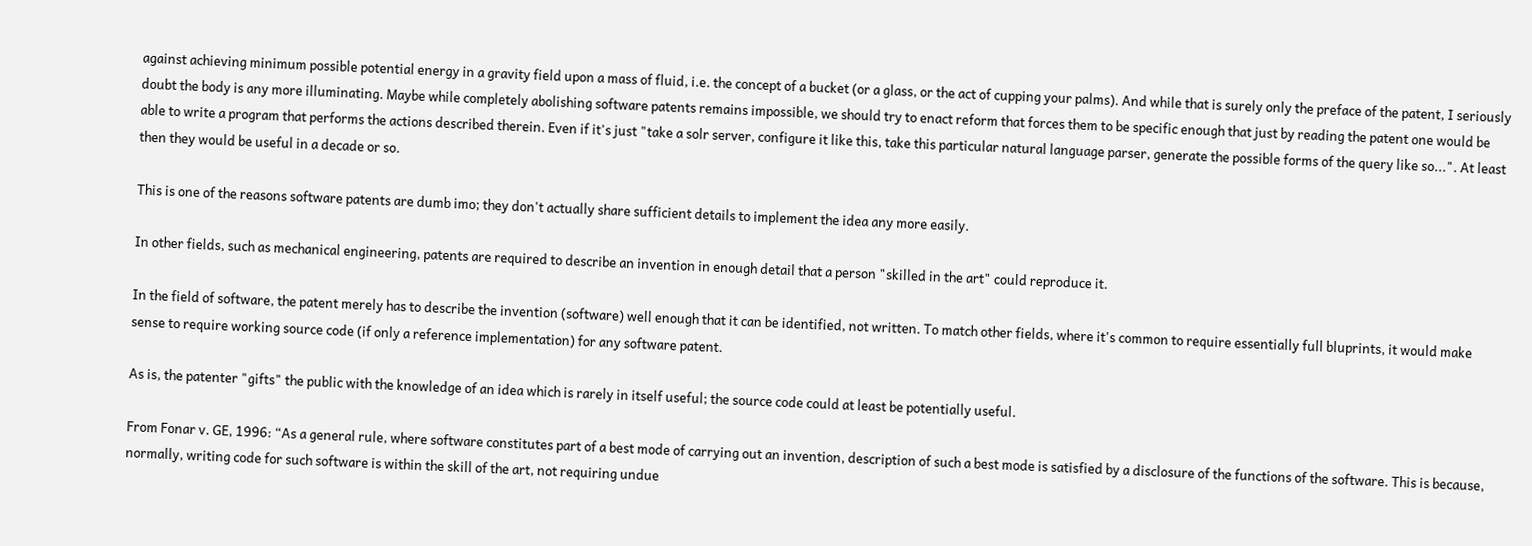against achieving minimum possible potential energy in a gravity field upon a mass of fluid, i.e. the concept of a bucket (or a glass, or the act of cupping your palms). And while that is surely only the preface of the patent, I seriously doubt the body is any more illuminating. Maybe while completely abolishing software patents remains impossible, we should try to enact reform that forces them to be specific enough that just by reading the patent one would be able to write a program that performs the actions described therein. Even if it's just "take a solr server, configure it like this, take this particular natural language parser, generate the possible forms of the query like so...". At least then they would be useful in a decade or so.

This is one of the reasons software patents are dumb imo; they don't actually share sufficient details to implement the idea any more easily.

In other fields, such as mechanical engineering, patents are required to describe an invention in enough detail that a person "skilled in the art" could reproduce it.

In the field of software, the patent merely has to describe the invention (software) well enough that it can be identified, not written. To match other fields, where it's common to require essentially full bluprints, it would make sense to require working source code (if only a reference implementation) for any software patent.

As is, the patenter "gifts" the public with the knowledge of an idea which is rarely in itself useful; the source code could at least be potentially useful.

From Fonar v. GE, 1996: “As a general rule, where software constitutes part of a best mode of carrying out an invention, description of such a best mode is satisfied by a disclosure of the functions of the software. This is because, normally, writing code for such software is within the skill of the art, not requiring undue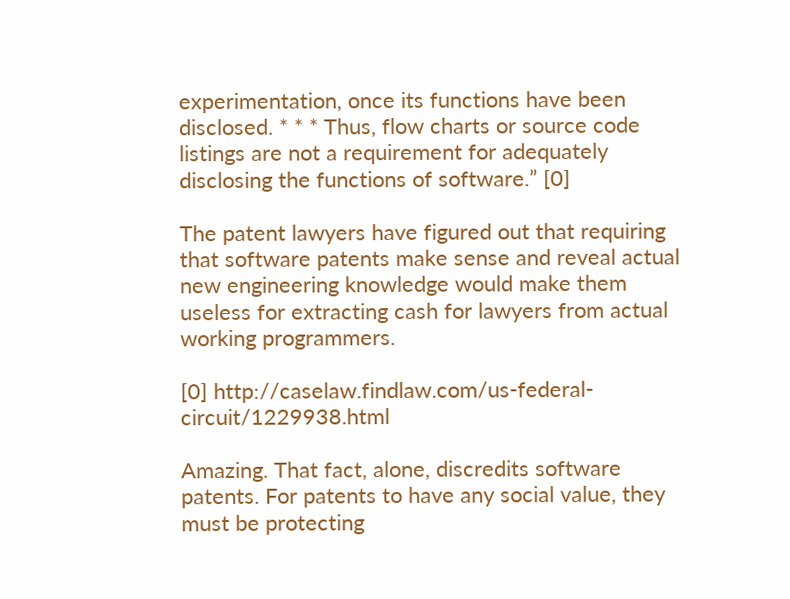experimentation, once its functions have been disclosed. * * * Thus, flow charts or source code listings are not a requirement for adequately disclosing the functions of software.” [0]

The patent lawyers have figured out that requiring that software patents make sense and reveal actual new engineering knowledge would make them useless for extracting cash for lawyers from actual working programmers.

[0] http://caselaw.findlaw.com/us-federal-circuit/1229938.html

Amazing. That fact, alone, discredits software patents. For patents to have any social value, they must be protecting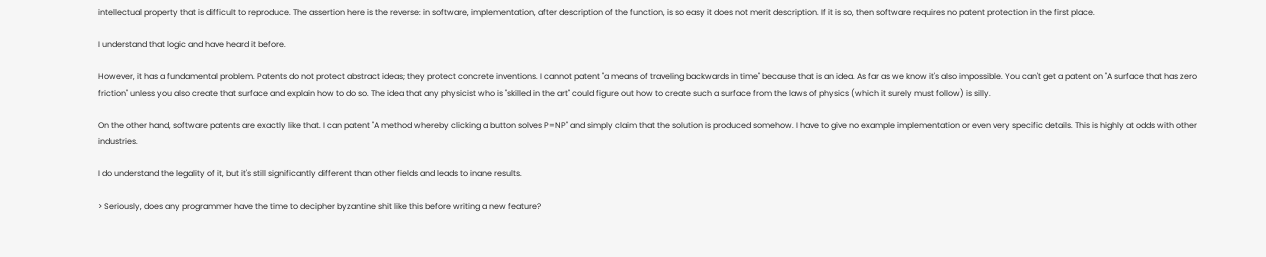intellectual property that is difficult to reproduce. The assertion here is the reverse: in software, implementation, after description of the function, is so easy it does not merit description. If it is so, then software requires no patent protection in the first place.

I understand that logic and have heard it before.

However, it has a fundamental problem. Patents do not protect abstract ideas; they protect concrete inventions. I cannot patent "a means of traveling backwards in time" because that is an idea. As far as we know it's also impossible. You can't get a patent on "A surface that has zero friction" unless you also create that surface and explain how to do so. The idea that any physicist who is "skilled in the art" could figure out how to create such a surface from the laws of physics (which it surely must follow) is silly.

On the other hand, software patents are exactly like that. I can patent "A method whereby clicking a button solves P=NP" and simply claim that the solution is produced somehow. I have to give no example implementation or even very specific details. This is highly at odds with other industries.

I do understand the legality of it, but it's still significantly different than other fields and leads to inane results.

> Seriously, does any programmer have the time to decipher byzantine shit like this before writing a new feature?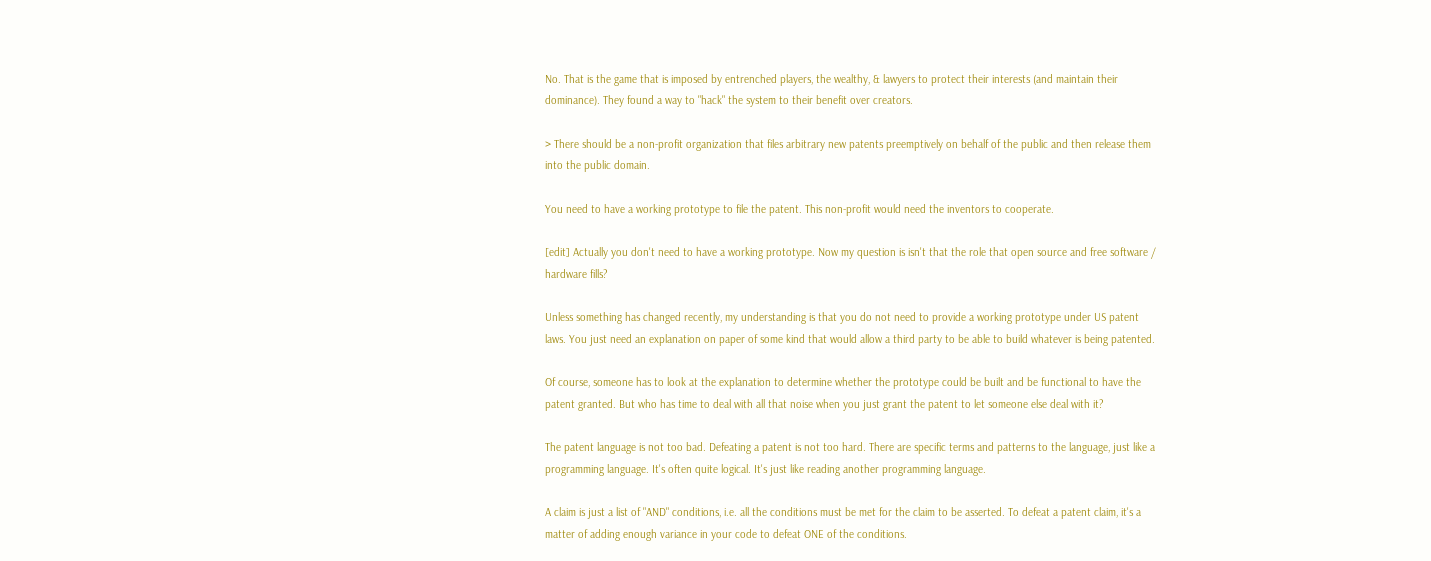No. That is the game that is imposed by entrenched players, the wealthy, & lawyers to protect their interests (and maintain their dominance). They found a way to "hack" the system to their benefit over creators.

> There should be a non-profit organization that files arbitrary new patents preemptively on behalf of the public and then release them into the public domain.

You need to have a working prototype to file the patent. This non-profit would need the inventors to cooperate.

[edit] Actually you don't need to have a working prototype. Now my question is isn't that the role that open source and free software / hardware fills?

Unless something has changed recently, my understanding is that you do not need to provide a working prototype under US patent laws. You just need an explanation on paper of some kind that would allow a third party to be able to build whatever is being patented.

Of course, someone has to look at the explanation to determine whether the prototype could be built and be functional to have the patent granted. But who has time to deal with all that noise when you just grant the patent to let someone else deal with it?

The patent language is not too bad. Defeating a patent is not too hard. There are specific terms and patterns to the language, just like a programming language. It's often quite logical. It's just like reading another programming language.

A claim is just a list of "AND" conditions, i.e. all the conditions must be met for the claim to be asserted. To defeat a patent claim, it's a matter of adding enough variance in your code to defeat ONE of the conditions.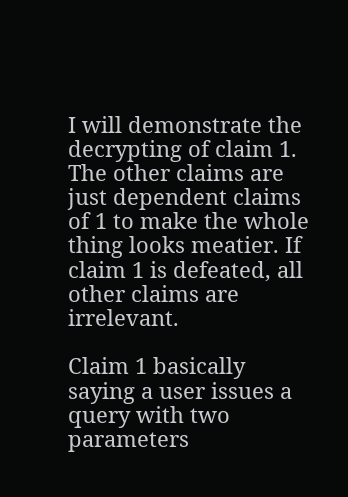I will demonstrate the decrypting of claim 1. The other claims are just dependent claims of 1 to make the whole thing looks meatier. If claim 1 is defeated, all other claims are irrelevant.

Claim 1 basically saying a user issues a query with two parameters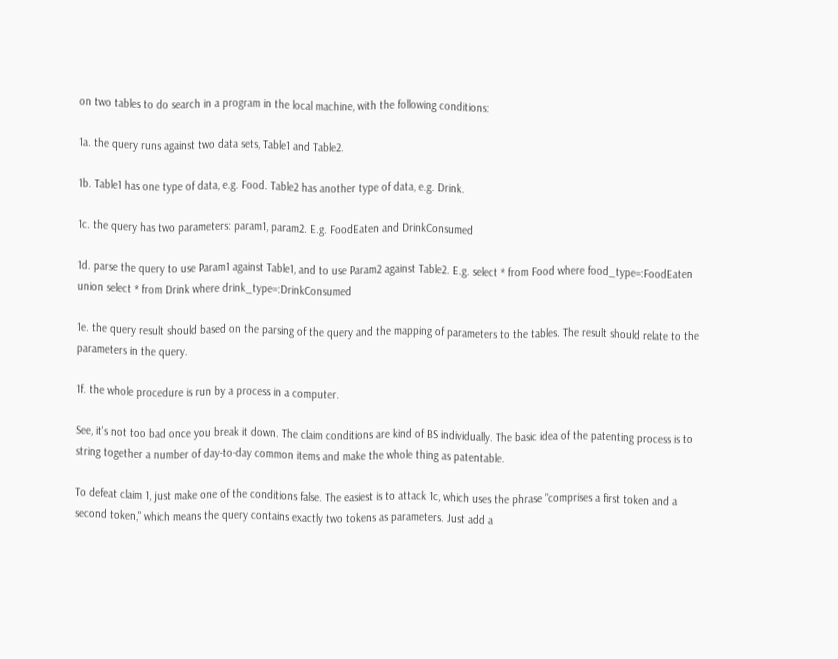on two tables to do search in a program in the local machine, with the following conditions:

1a. the query runs against two data sets, Table1 and Table2.

1b. Table1 has one type of data, e.g. Food. Table2 has another type of data, e.g. Drink.

1c. the query has two parameters: param1, param2. E.g. FoodEaten and DrinkConsumed

1d. parse the query to use Param1 against Table1, and to use Param2 against Table2. E.g. select * from Food where food_type=:FoodEaten union select * from Drink where drink_type=:DrinkConsumed

1e. the query result should based on the parsing of the query and the mapping of parameters to the tables. The result should relate to the parameters in the query.

1f. the whole procedure is run by a process in a computer.

See, it's not too bad once you break it down. The claim conditions are kind of BS individually. The basic idea of the patenting process is to string together a number of day-to-day common items and make the whole thing as patentable.

To defeat claim 1, just make one of the conditions false. The easiest is to attack 1c, which uses the phrase "comprises a first token and a second token," which means the query contains exactly two tokens as parameters. Just add a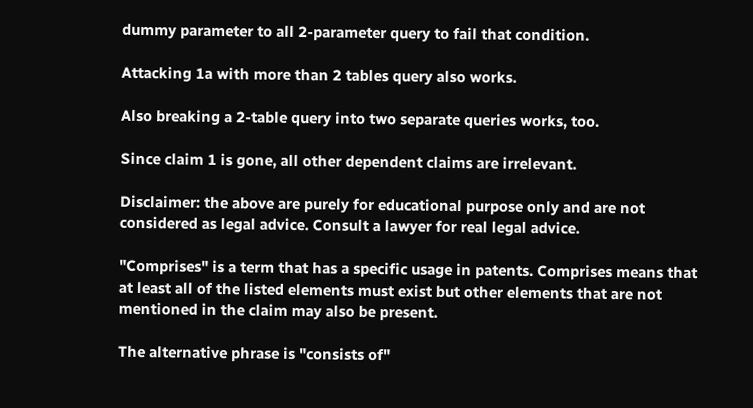dummy parameter to all 2-parameter query to fail that condition.

Attacking 1a with more than 2 tables query also works.

Also breaking a 2-table query into two separate queries works, too.

Since claim 1 is gone, all other dependent claims are irrelevant.

Disclaimer: the above are purely for educational purpose only and are not considered as legal advice. Consult a lawyer for real legal advice.

"Comprises" is a term that has a specific usage in patents. Comprises means that at least all of the listed elements must exist but other elements that are not mentioned in the claim may also be present.

The alternative phrase is "consists of"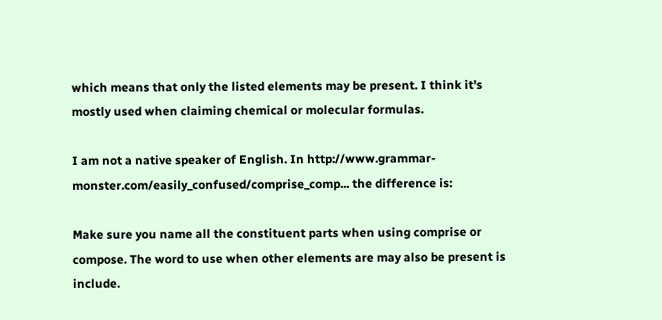which means that only the listed elements may be present. I think it's mostly used when claiming chemical or molecular formulas.

I am not a native speaker of English. In http://www.grammar-monster.com/easily_confused/comprise_comp... the difference is:

Make sure you name all the constituent parts when using comprise or compose. The word to use when other elements are may also be present is include.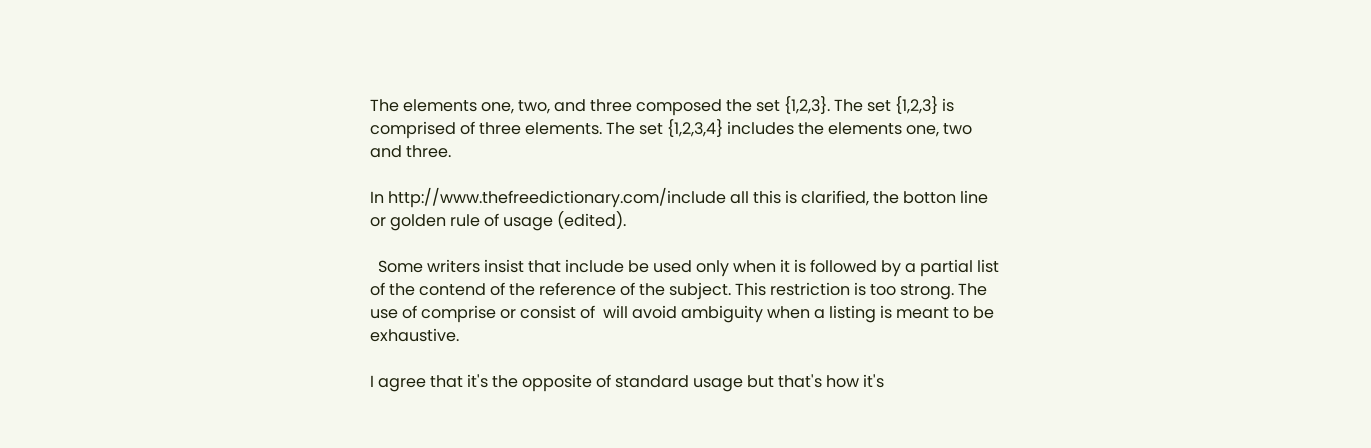The elements one, two, and three composed the set {1,2,3}. The set {1,2,3} is comprised of three elements. The set {1,2,3,4} includes the elements one, two and three.

In http://www.thefreedictionary.com/include all this is clarified, the botton line or golden rule of usage (edited).

  Some writers insist that include be used only when it is followed by a partial list of the contend of the reference of the subject. This restriction is too strong. The use of comprise or consist of  will avoid ambiguity when a listing is meant to be exhaustive.

I agree that it's the opposite of standard usage but that's how it's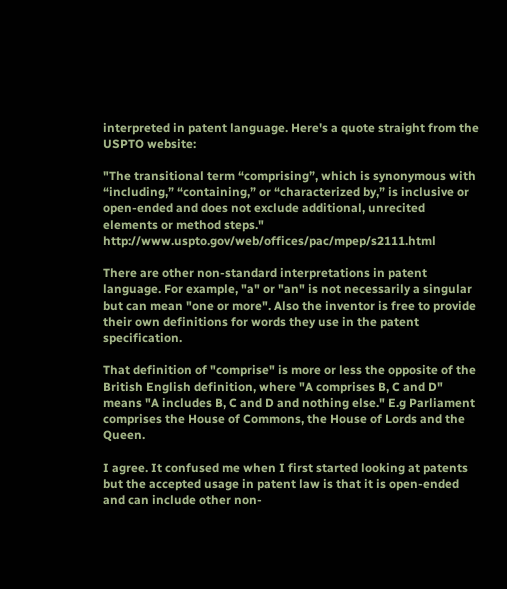interpreted in patent language. Here's a quote straight from the USPTO website:

"The transitional term “comprising”, which is synonymous with “including,” “containing,” or “characterized by,” is inclusive or open-ended and does not exclude additional, unrecited elements or method steps." http://www.uspto.gov/web/offices/pac/mpep/s2111.html

There are other non-standard interpretations in patent language. For example, "a" or "an" is not necessarily a singular but can mean "one or more". Also the inventor is free to provide their own definitions for words they use in the patent specification.

That definition of "comprise" is more or less the opposite of the British English definition, where "A comprises B, C and D" means "A includes B, C and D and nothing else." E.g Parliament comprises the House of Commons, the House of Lords and the Queen.

I agree. It confused me when I first started looking at patents but the accepted usage in patent law is that it is open-ended and can include other non-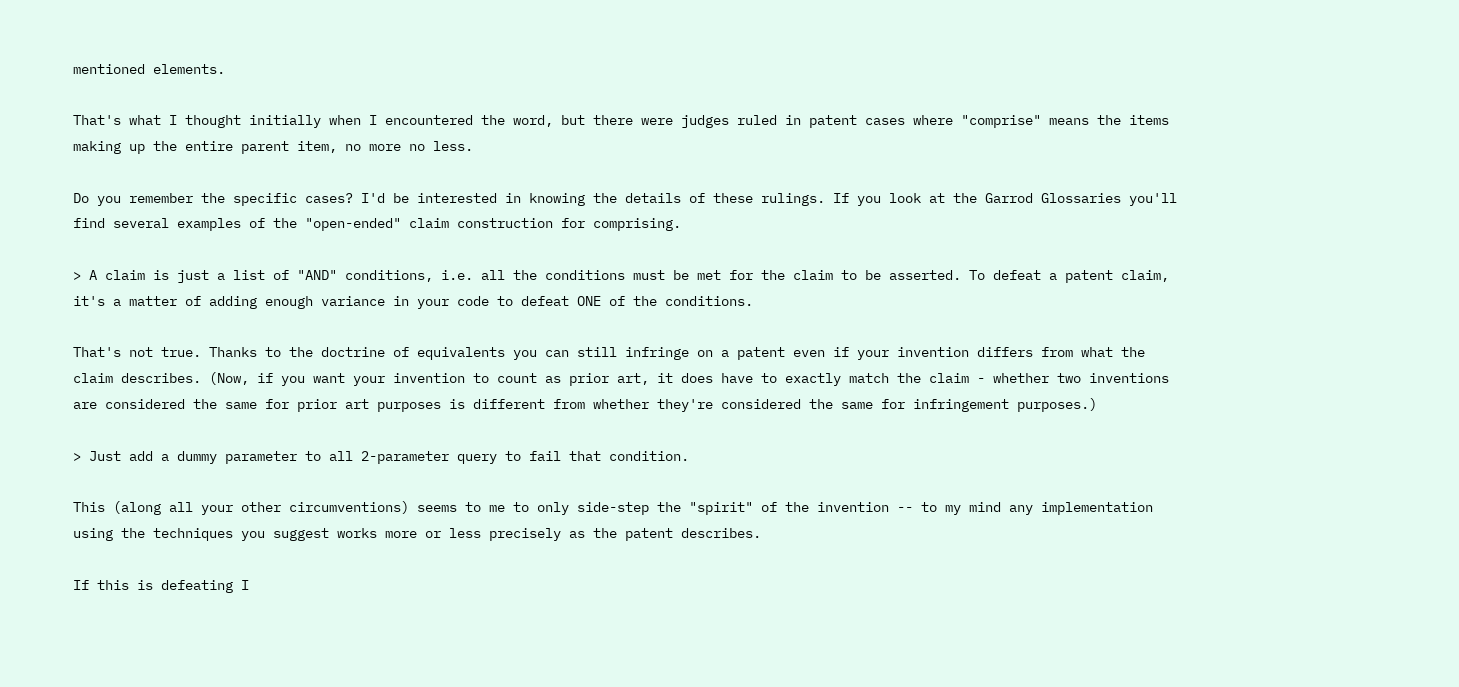mentioned elements.

That's what I thought initially when I encountered the word, but there were judges ruled in patent cases where "comprise" means the items making up the entire parent item, no more no less.

Do you remember the specific cases? I'd be interested in knowing the details of these rulings. If you look at the Garrod Glossaries you'll find several examples of the "open-ended" claim construction for comprising.

> A claim is just a list of "AND" conditions, i.e. all the conditions must be met for the claim to be asserted. To defeat a patent claim, it's a matter of adding enough variance in your code to defeat ONE of the conditions.

That's not true. Thanks to the doctrine of equivalents you can still infringe on a patent even if your invention differs from what the claim describes. (Now, if you want your invention to count as prior art, it does have to exactly match the claim - whether two inventions are considered the same for prior art purposes is different from whether they're considered the same for infringement purposes.)

> Just add a dummy parameter to all 2-parameter query to fail that condition.

This (along all your other circumventions) seems to me to only side-step the "spirit" of the invention -- to my mind any implementation using the techniques you suggest works more or less precisely as the patent describes.

If this is defeating I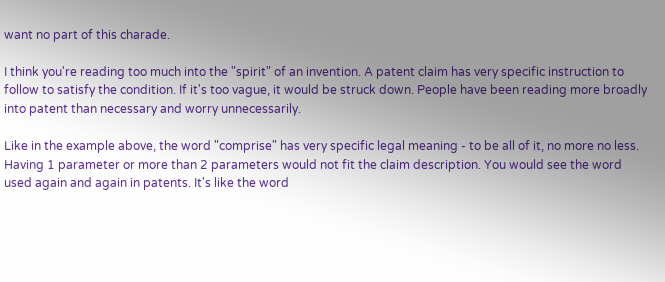want no part of this charade.

I think you're reading too much into the "spirit" of an invention. A patent claim has very specific instruction to follow to satisfy the condition. If it's too vague, it would be struck down. People have been reading more broadly into patent than necessary and worry unnecessarily.

Like in the example above, the word "comprise" has very specific legal meaning - to be all of it, no more no less. Having 1 parameter or more than 2 parameters would not fit the claim description. You would see the word used again and again in patents. It's like the word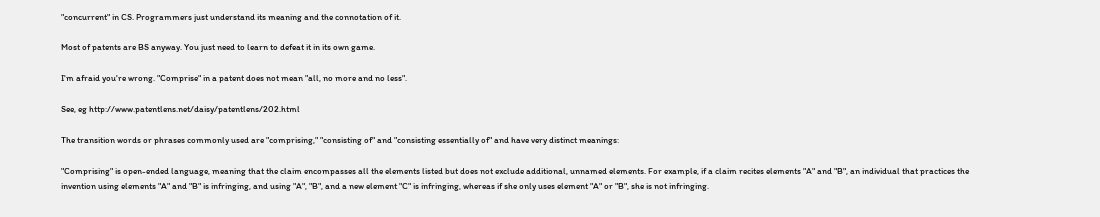"concurrent" in CS. Programmers just understand its meaning and the connotation of it.

Most of patents are BS anyway. You just need to learn to defeat it in its own game.

I'm afraid you're wrong. "Comprise" in a patent does not mean "all, no more and no less".

See, eg http://www.patentlens.net/daisy/patentlens/202.html

The transition words or phrases commonly used are "comprising," "consisting of" and "consisting essentially of" and have very distinct meanings:

"Comprising" is open-ended language, meaning that the claim encompasses all the elements listed but does not exclude additional, unnamed elements. For example, if a claim recites elements "A" and "B", an individual that practices the invention using elements "A" and "B" is infringing, and using "A", "B", and a new element "C" is infringing, whereas if she only uses element "A" or "B", she is not infringing.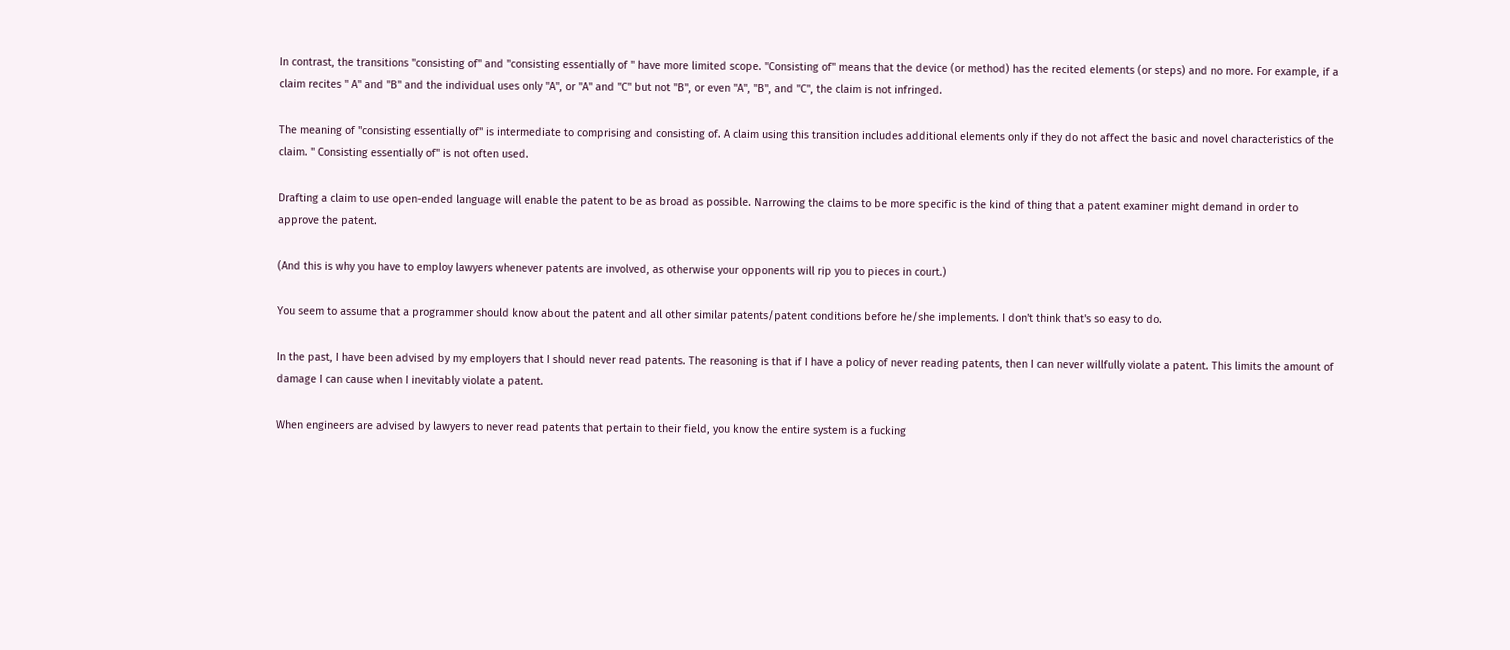In contrast, the transitions "consisting of" and "consisting essentially of " have more limited scope. "Consisting of" means that the device (or method) has the recited elements (or steps) and no more. For example, if a claim recites " A" and "B" and the individual uses only "A", or "A" and "C" but not "B", or even "A", "B", and "C", the claim is not infringed.

The meaning of "consisting essentially of" is intermediate to comprising and consisting of. A claim using this transition includes additional elements only if they do not affect the basic and novel characteristics of the claim. " Consisting essentially of" is not often used.

Drafting a claim to use open-ended language will enable the patent to be as broad as possible. Narrowing the claims to be more specific is the kind of thing that a patent examiner might demand in order to approve the patent.

(And this is why you have to employ lawyers whenever patents are involved, as otherwise your opponents will rip you to pieces in court.)

You seem to assume that a programmer should know about the patent and all other similar patents/patent conditions before he/she implements. I don't think that's so easy to do.

In the past, I have been advised by my employers that I should never read patents. The reasoning is that if I have a policy of never reading patents, then I can never willfully violate a patent. This limits the amount of damage I can cause when I inevitably violate a patent.

When engineers are advised by lawyers to never read patents that pertain to their field, you know the entire system is a fucking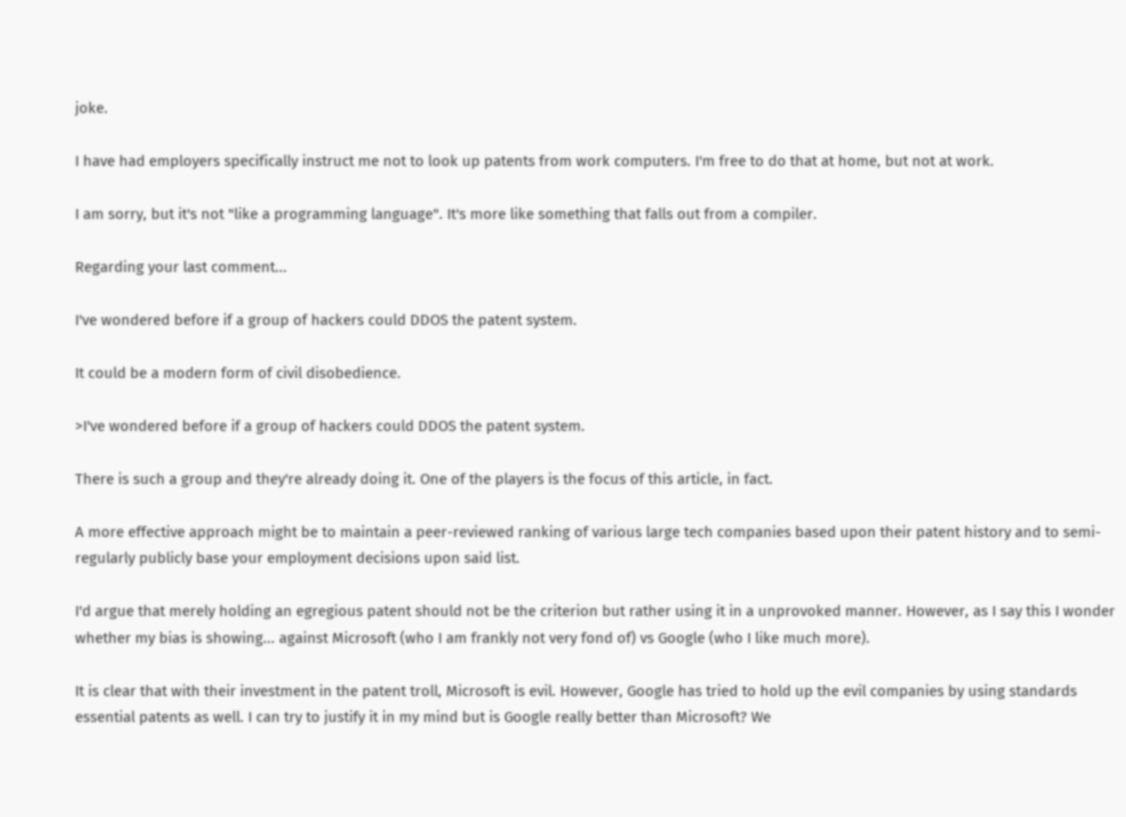joke.

I have had employers specifically instruct me not to look up patents from work computers. I'm free to do that at home, but not at work.

I am sorry, but it's not "like a programming language". It's more like something that falls out from a compiler.

Regarding your last comment...

I've wondered before if a group of hackers could DDOS the patent system.

It could be a modern form of civil disobedience.

>I've wondered before if a group of hackers could DDOS the patent system.

There is such a group and they're already doing it. One of the players is the focus of this article, in fact.

A more effective approach might be to maintain a peer-reviewed ranking of various large tech companies based upon their patent history and to semi-regularly publicly base your employment decisions upon said list.

I'd argue that merely holding an egregious patent should not be the criterion but rather using it in a unprovoked manner. However, as I say this I wonder whether my bias is showing... against Microsoft (who I am frankly not very fond of) vs Google (who I like much more).

It is clear that with their investment in the patent troll, Microsoft is evil. However, Google has tried to hold up the evil companies by using standards essential patents as well. I can try to justify it in my mind but is Google really better than Microsoft? We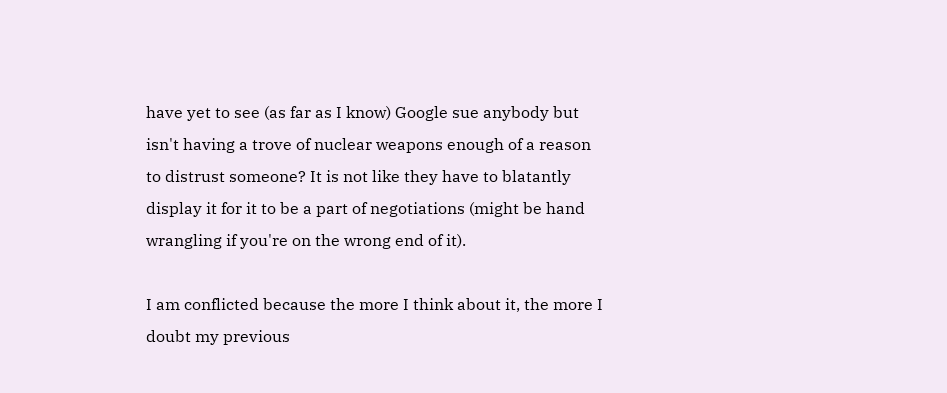have yet to see (as far as I know) Google sue anybody but isn't having a trove of nuclear weapons enough of a reason to distrust someone? It is not like they have to blatantly display it for it to be a part of negotiations (might be hand wrangling if you're on the wrong end of it).

I am conflicted because the more I think about it, the more I doubt my previous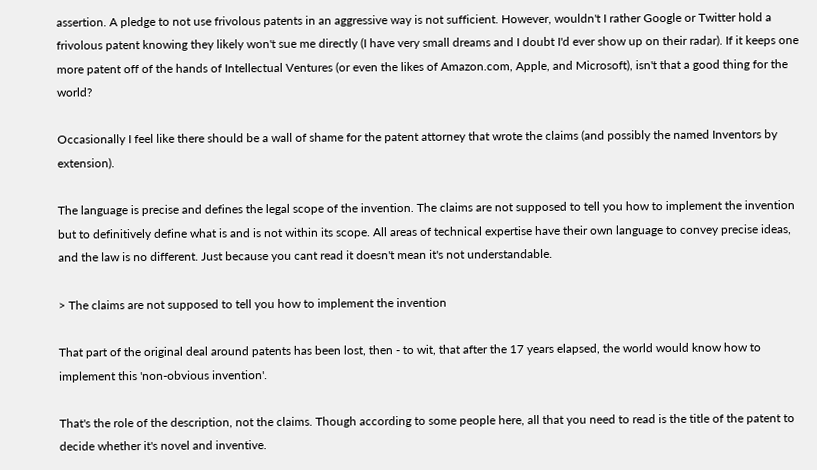assertion. A pledge to not use frivolous patents in an aggressive way is not sufficient. However, wouldn't I rather Google or Twitter hold a frivolous patent knowing they likely won't sue me directly (I have very small dreams and I doubt I'd ever show up on their radar). If it keeps one more patent off of the hands of Intellectual Ventures (or even the likes of Amazon.com, Apple, and Microsoft), isn't that a good thing for the world?

Occasionally I feel like there should be a wall of shame for the patent attorney that wrote the claims (and possibly the named Inventors by extension).

The language is precise and defines the legal scope of the invention. The claims are not supposed to tell you how to implement the invention but to definitively define what is and is not within its scope. All areas of technical expertise have their own language to convey precise ideas, and the law is no different. Just because you cant read it doesn't mean it's not understandable.

> The claims are not supposed to tell you how to implement the invention

That part of the original deal around patents has been lost, then - to wit, that after the 17 years elapsed, the world would know how to implement this 'non-obvious invention'.

That's the role of the description, not the claims. Though according to some people here, all that you need to read is the title of the patent to decide whether it's novel and inventive.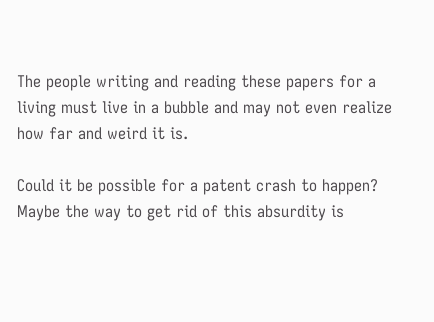The people writing and reading these papers for a living must live in a bubble and may not even realize how far and weird it is.

Could it be possible for a patent crash to happen? Maybe the way to get rid of this absurdity is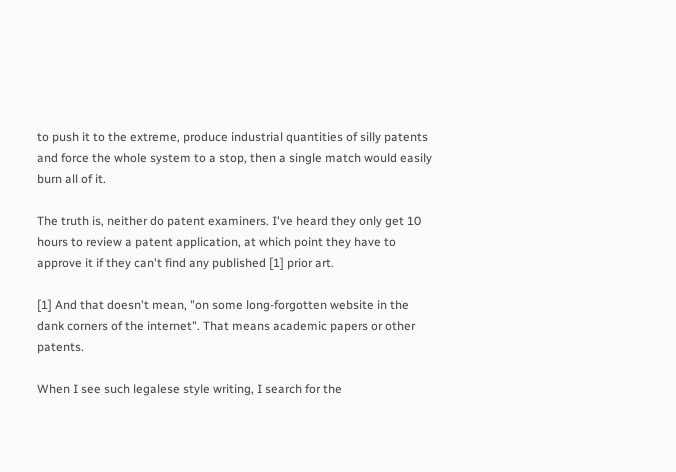to push it to the extreme, produce industrial quantities of silly patents and force the whole system to a stop, then a single match would easily burn all of it.

The truth is, neither do patent examiners. I've heard they only get 10 hours to review a patent application, at which point they have to approve it if they can't find any published [1] prior art.

[1] And that doesn't mean, "on some long-forgotten website in the dank corners of the internet". That means academic papers or other patents.

When I see such legalese style writing, I search for the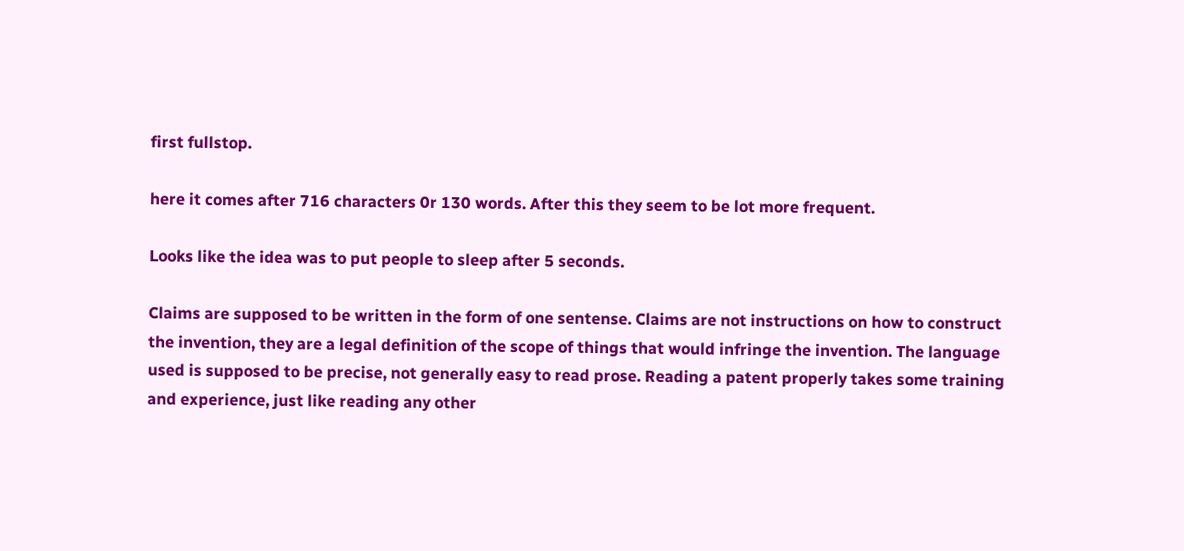first fullstop.

here it comes after 716 characters 0r 130 words. After this they seem to be lot more frequent.

Looks like the idea was to put people to sleep after 5 seconds.

Claims are supposed to be written in the form of one sentense. Claims are not instructions on how to construct the invention, they are a legal definition of the scope of things that would infringe the invention. The language used is supposed to be precise, not generally easy to read prose. Reading a patent properly takes some training and experience, just like reading any other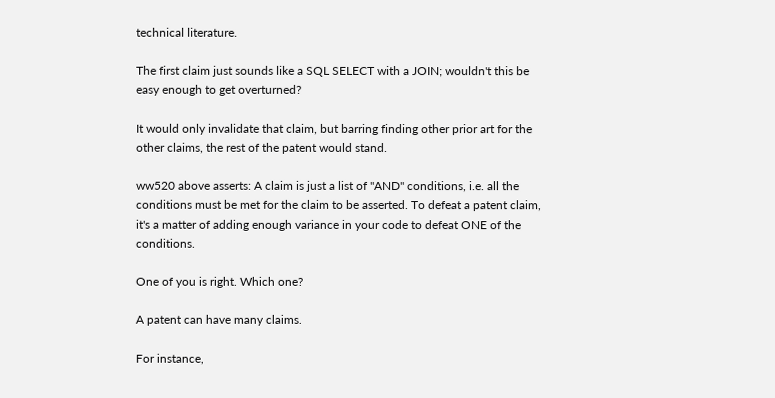technical literature.

The first claim just sounds like a SQL SELECT with a JOIN; wouldn't this be easy enough to get overturned?

It would only invalidate that claim, but barring finding other prior art for the other claims, the rest of the patent would stand.

ww520 above asserts: A claim is just a list of "AND" conditions, i.e. all the conditions must be met for the claim to be asserted. To defeat a patent claim, it's a matter of adding enough variance in your code to defeat ONE of the conditions.

One of you is right. Which one?

A patent can have many claims.

For instance,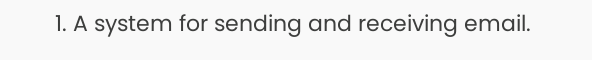1. A system for sending and receiving email.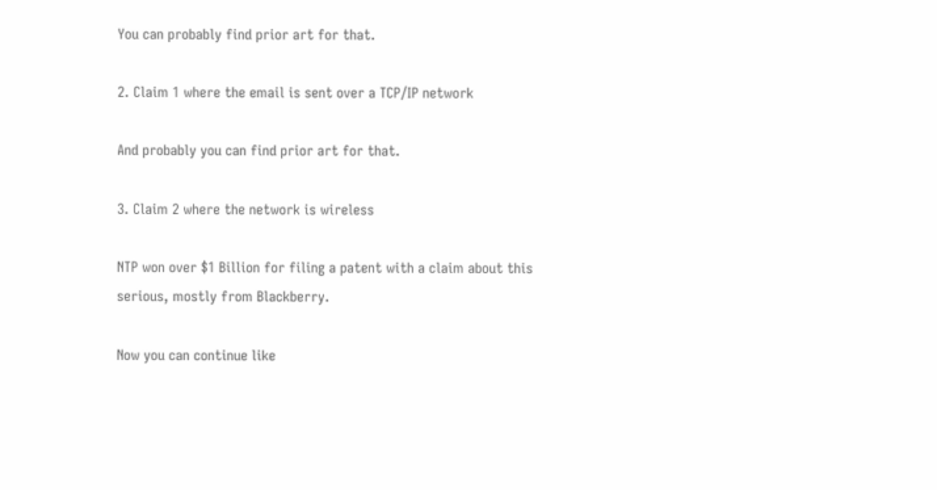You can probably find prior art for that.

2. Claim 1 where the email is sent over a TCP/IP network

And probably you can find prior art for that.

3. Claim 2 where the network is wireless

NTP won over $1 Billion for filing a patent with a claim about this serious, mostly from Blackberry.

Now you can continue like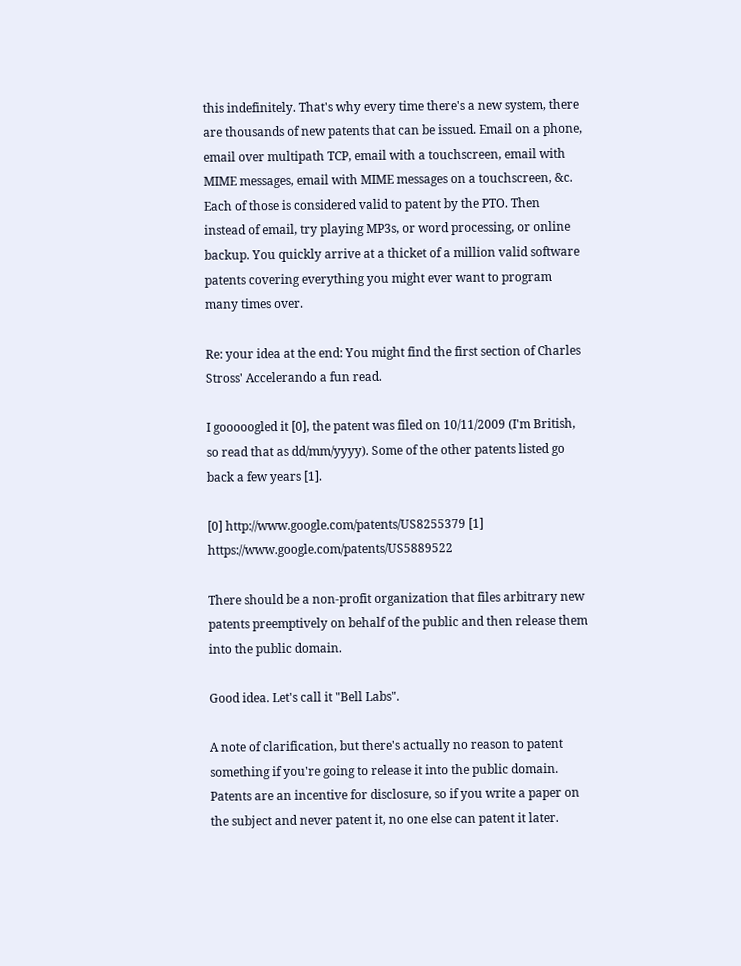this indefinitely. That's why every time there's a new system, there are thousands of new patents that can be issued. Email on a phone, email over multipath TCP, email with a touchscreen, email with MIME messages, email with MIME messages on a touchscreen, &c. Each of those is considered valid to patent by the PTO. Then instead of email, try playing MP3s, or word processing, or online backup. You quickly arrive at a thicket of a million valid software patents covering everything you might ever want to program many times over.

Re: your idea at the end: You might find the first section of Charles Stross' Accelerando a fun read.

I gooooogled it [0], the patent was filed on 10/11/2009 (I'm British, so read that as dd/mm/yyyy). Some of the other patents listed go back a few years [1].

[0] http://www.google.com/patents/US8255379 [1] https://www.google.com/patents/US5889522

There should be a non-profit organization that files arbitrary new patents preemptively on behalf of the public and then release them into the public domain.

Good idea. Let's call it "Bell Labs".

A note of clarification, but there's actually no reason to patent something if you're going to release it into the public domain. Patents are an incentive for disclosure, so if you write a paper on the subject and never patent it, no one else can patent it later.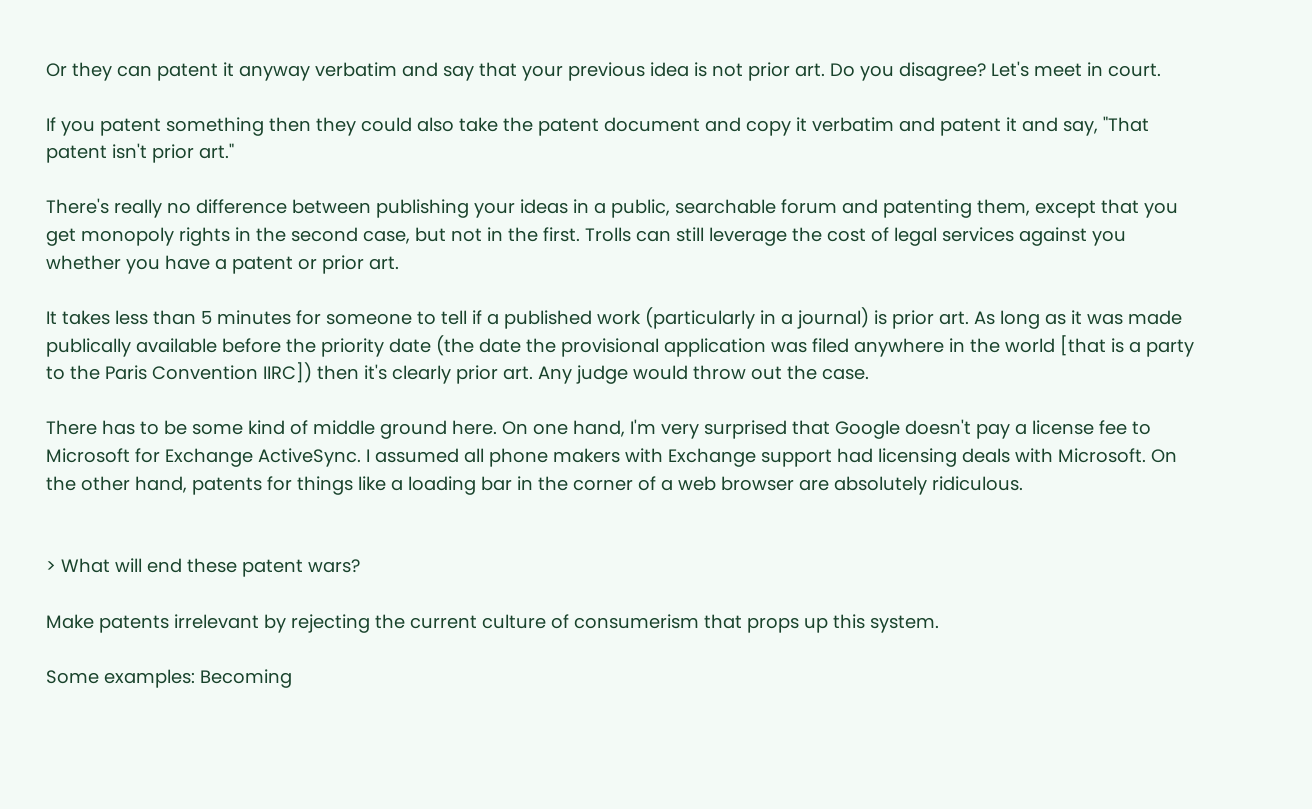Or they can patent it anyway verbatim and say that your previous idea is not prior art. Do you disagree? Let's meet in court.

If you patent something then they could also take the patent document and copy it verbatim and patent it and say, "That patent isn't prior art."

There's really no difference between publishing your ideas in a public, searchable forum and patenting them, except that you get monopoly rights in the second case, but not in the first. Trolls can still leverage the cost of legal services against you whether you have a patent or prior art.

It takes less than 5 minutes for someone to tell if a published work (particularly in a journal) is prior art. As long as it was made publically available before the priority date (the date the provisional application was filed anywhere in the world [that is a party to the Paris Convention IIRC]) then it's clearly prior art. Any judge would throw out the case.

There has to be some kind of middle ground here. On one hand, I'm very surprised that Google doesn't pay a license fee to Microsoft for Exchange ActiveSync. I assumed all phone makers with Exchange support had licensing deals with Microsoft. On the other hand, patents for things like a loading bar in the corner of a web browser are absolutely ridiculous.


> What will end these patent wars?

Make patents irrelevant by rejecting the current culture of consumerism that props up this system.

Some examples: Becoming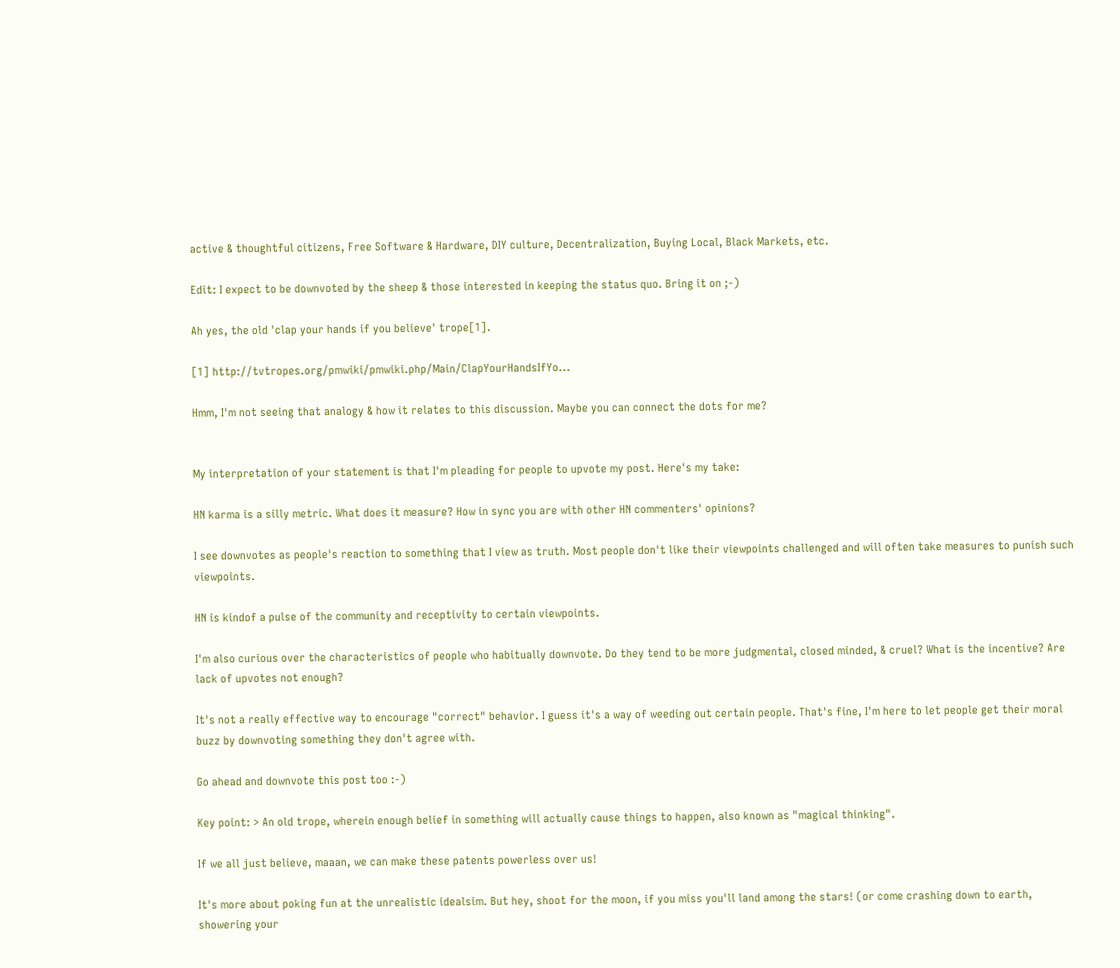active & thoughtful citizens, Free Software & Hardware, DIY culture, Decentralization, Buying Local, Black Markets, etc.

Edit: I expect to be downvoted by the sheep & those interested in keeping the status quo. Bring it on ;-)

Ah yes, the old 'clap your hands if you believe' trope[1].

[1] http://tvtropes.org/pmwiki/pmwiki.php/Main/ClapYourHandsIfYo...

Hmm, I'm not seeing that analogy & how it relates to this discussion. Maybe you can connect the dots for me?


My interpretation of your statement is that I'm pleading for people to upvote my post. Here's my take:

HN karma is a silly metric. What does it measure? How in sync you are with other HN commenters' opinions?

I see downvotes as people's reaction to something that I view as truth. Most people don't like their viewpoints challenged and will often take measures to punish such viewpoints.

HN is kindof a pulse of the community and receptivity to certain viewpoints.

I'm also curious over the characteristics of people who habitually downvote. Do they tend to be more judgmental, closed minded, & cruel? What is the incentive? Are lack of upvotes not enough?

It's not a really effective way to encourage "correct" behavior. I guess it's a way of weeding out certain people. That's fine, I'm here to let people get their moral buzz by downvoting something they don't agree with.

Go ahead and downvote this post too :-)

Key point: > An old trope, wherein enough belief in something will actually cause things to happen, also known as "magical thinking".

If we all just believe, maaan, we can make these patents powerless over us!

It's more about poking fun at the unrealistic idealsim. But hey, shoot for the moon, if you miss you'll land among the stars! (or come crashing down to earth, showering your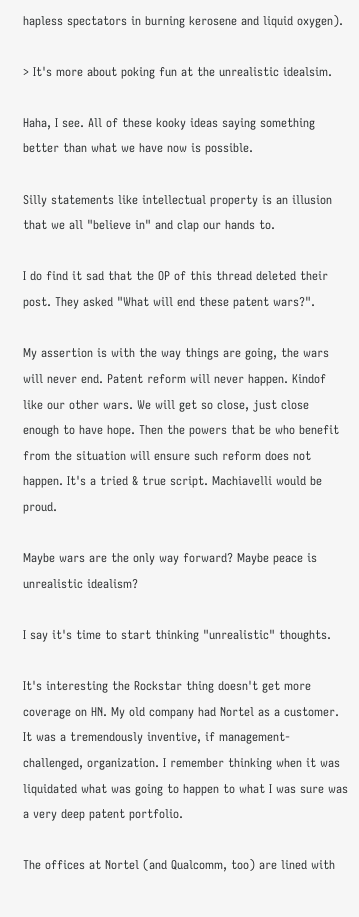hapless spectators in burning kerosene and liquid oxygen).

> It's more about poking fun at the unrealistic idealsim.

Haha, I see. All of these kooky ideas saying something better than what we have now is possible.

Silly statements like intellectual property is an illusion that we all "believe in" and clap our hands to.

I do find it sad that the OP of this thread deleted their post. They asked "What will end these patent wars?".

My assertion is with the way things are going, the wars will never end. Patent reform will never happen. Kindof like our other wars. We will get so close, just close enough to have hope. Then the powers that be who benefit from the situation will ensure such reform does not happen. It's a tried & true script. Machiavelli would be proud.

Maybe wars are the only way forward? Maybe peace is unrealistic idealism?

I say it's time to start thinking "unrealistic" thoughts.

It's interesting the Rockstar thing doesn't get more coverage on HN. My old company had Nortel as a customer. It was a tremendously inventive, if management-challenged, organization. I remember thinking when it was liquidated what was going to happen to what I was sure was a very deep patent portfolio.

The offices at Nortel (and Qualcomm, too) are lined with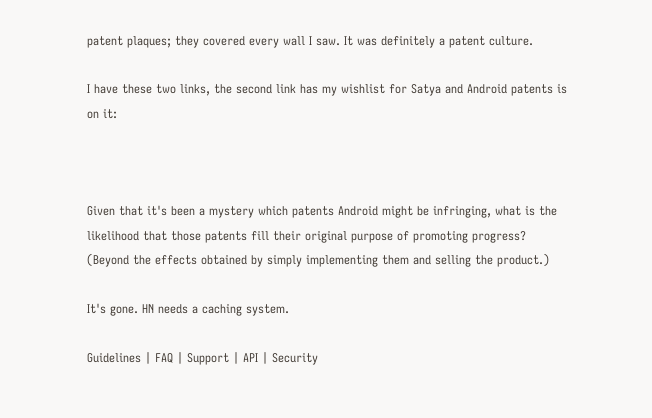patent plaques; they covered every wall I saw. It was definitely a patent culture.

I have these two links, the second link has my wishlist for Satya and Android patents is on it:



Given that it's been a mystery which patents Android might be infringing, what is the likelihood that those patents fill their original purpose of promoting progress? (Beyond the effects obtained by simply implementing them and selling the product.)

It's gone. HN needs a caching system.

Guidelines | FAQ | Support | API | Security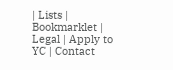| Lists | Bookmarklet | Legal | Apply to YC | Contact